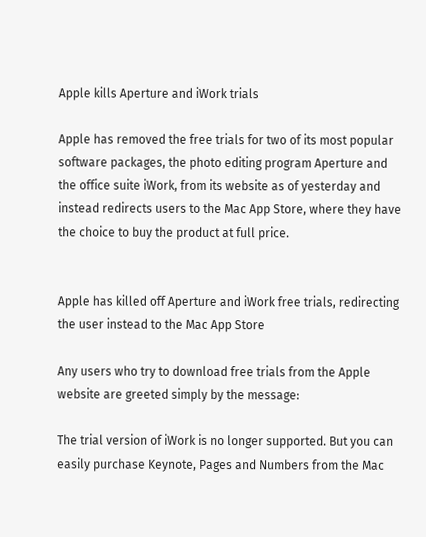Apple kills Aperture and iWork trials

Apple has removed the free trials for two of its most popular software packages, the photo editing program Aperture and the office suite iWork, from its website as of yesterday and instead redirects users to the Mac App Store, where they have the choice to buy the product at full price.


Apple has killed off Aperture and iWork free trials, redirecting the user instead to the Mac App Store

Any users who try to download free trials from the Apple website are greeted simply by the message:

The trial version of iWork is no longer supported. But you can easily purchase Keynote, Pages and Numbers from the Mac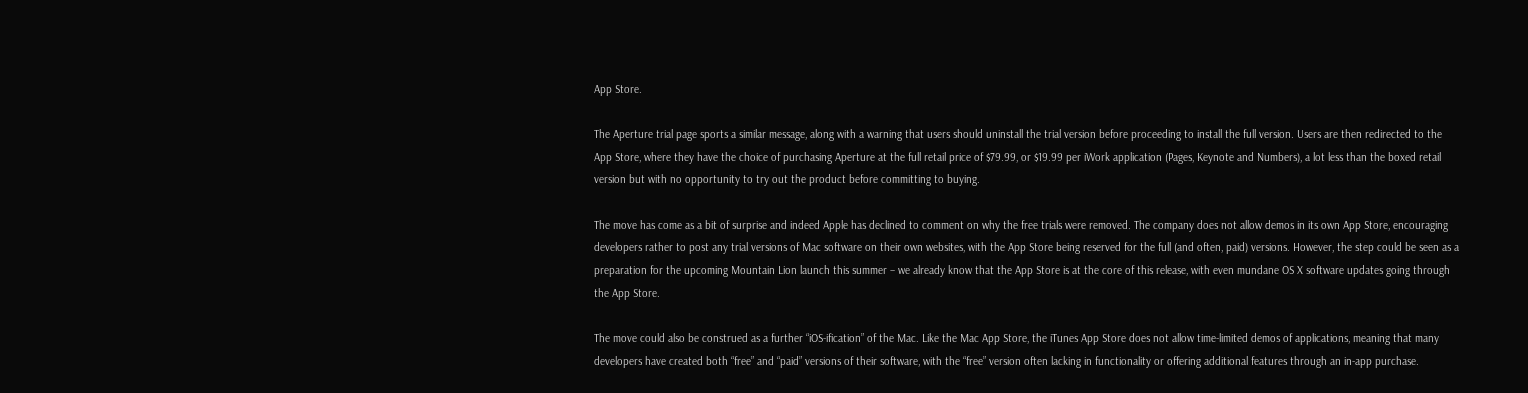App Store.

The Aperture trial page sports a similar message, along with a warning that users should uninstall the trial version before proceeding to install the full version. Users are then redirected to the App Store, where they have the choice of purchasing Aperture at the full retail price of $79.99, or $19.99 per iWork application (Pages, Keynote and Numbers), a lot less than the boxed retail version but with no opportunity to try out the product before committing to buying.

The move has come as a bit of surprise and indeed Apple has declined to comment on why the free trials were removed. The company does not allow demos in its own App Store, encouraging developers rather to post any trial versions of Mac software on their own websites, with the App Store being reserved for the full (and often, paid) versions. However, the step could be seen as a preparation for the upcoming Mountain Lion launch this summer – we already know that the App Store is at the core of this release, with even mundane OS X software updates going through the App Store.

The move could also be construed as a further “iOS-ification” of the Mac. Like the Mac App Store, the iTunes App Store does not allow time-limited demos of applications, meaning that many developers have created both “free” and “paid” versions of their software, with the “free” version often lacking in functionality or offering additional features through an in-app purchase.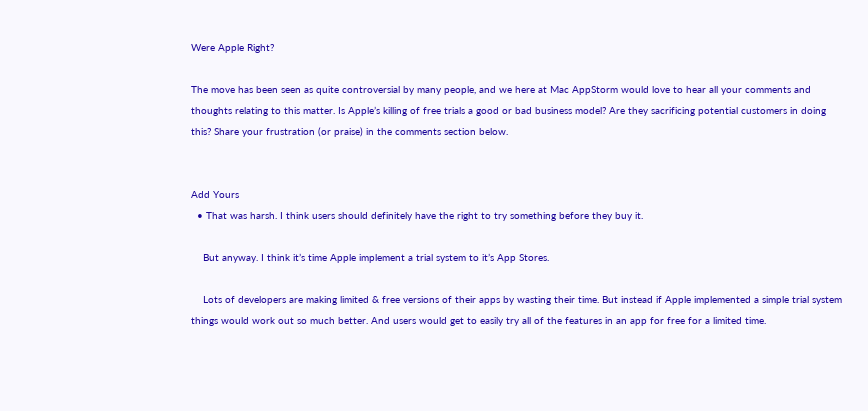Were Apple Right?

The move has been seen as quite controversial by many people, and we here at Mac AppStorm would love to hear all your comments and thoughts relating to this matter. Is Apple’s killing of free trials a good or bad business model? Are they sacrificing potential customers in doing this? Share your frustration (or praise) in the comments section below.


Add Yours
  • That was harsh. I think users should definitely have the right to try something before they buy it.

    But anyway. I think it’s time Apple implement a trial system to it’s App Stores.

    Lots of developers are making limited & free versions of their apps by wasting their time. But instead if Apple implemented a simple trial system things would work out so much better. And users would get to easily try all of the features in an app for free for a limited time.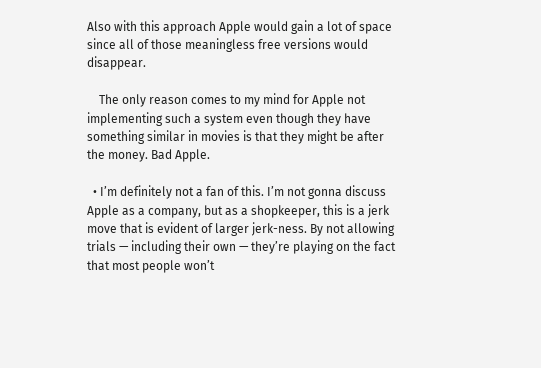Also with this approach Apple would gain a lot of space since all of those meaningless free versions would disappear.

    The only reason comes to my mind for Apple not implementing such a system even though they have something similar in movies is that they might be after the money. Bad Apple.

  • I’m definitely not a fan of this. I’m not gonna discuss Apple as a company, but as a shopkeeper, this is a jerk move that is evident of larger jerk-ness. By not allowing trials — including their own — they’re playing on the fact that most people won’t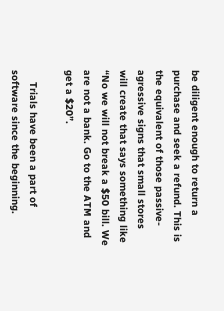be diligent enough to return a purchase and seek a refund. This is the equivalent of those passive-agressive signs that small stores will create that says something like “No we will not break a $50 bill. We are not a bank. Go to the ATM and get a $20”.

    Trials have been a part of software since the beginning.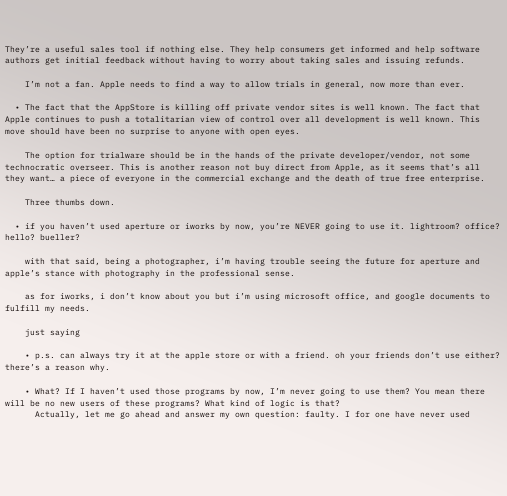They’re a useful sales tool if nothing else. They help consumers get informed and help software authors get initial feedback without having to worry about taking sales and issuing refunds.

    I’m not a fan. Apple needs to find a way to allow trials in general, now more than ever.

  • The fact that the AppStore is killing off private vendor sites is well known. The fact that Apple continues to push a totalitarian view of control over all development is well known. This move should have been no surprise to anyone with open eyes.

    The option for trialware should be in the hands of the private developer/vendor, not some technocratic overseer. This is another reason not buy direct from Apple, as it seems that’s all they want… a piece of everyone in the commercial exchange and the death of true free enterprise.

    Three thumbs down.

  • if you haven’t used aperture or iworks by now, you’re NEVER going to use it. lightroom? office? hello? bueller?

    with that said, being a photographer, i’m having trouble seeing the future for aperture and apple’s stance with photography in the professional sense.

    as for iworks, i don’t know about you but i’m using microsoft office, and google documents to fulfill my needs.

    just saying

    • p.s. can always try it at the apple store or with a friend. oh your friends don’t use either? there’s a reason why.

    • What? If I haven’t used those programs by now, I’m never going to use them? You mean there will be no new users of these programs? What kind of logic is that?
      Actually, let me go ahead and answer my own question: faulty. I for one have never used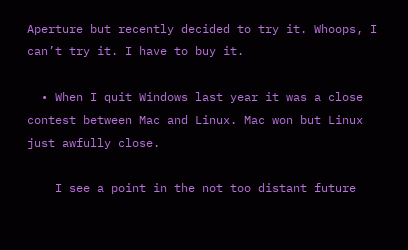Aperture but recently decided to try it. Whoops, I can’t try it. I have to buy it.

  • When I quit Windows last year it was a close contest between Mac and Linux. Mac won but Linux just awfully close.

    I see a point in the not too distant future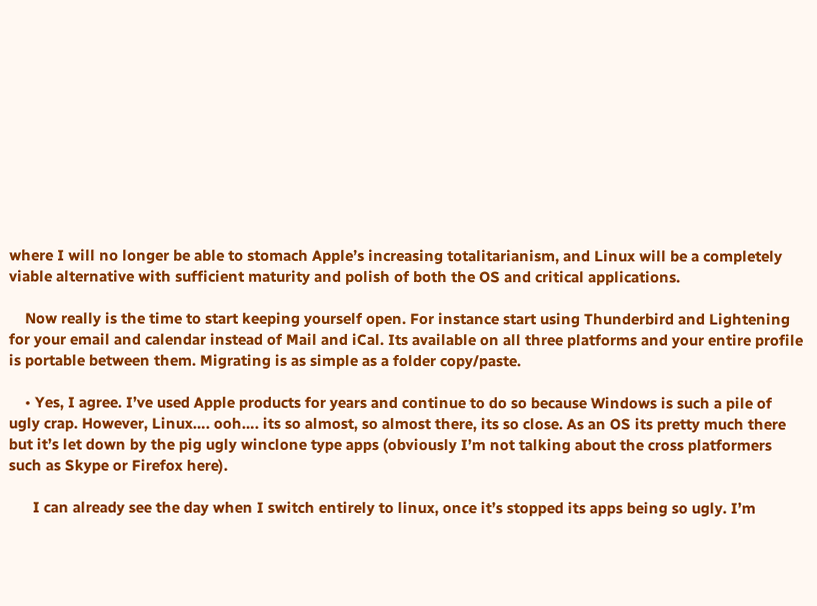where I will no longer be able to stomach Apple’s increasing totalitarianism, and Linux will be a completely viable alternative with sufficient maturity and polish of both the OS and critical applications.

    Now really is the time to start keeping yourself open. For instance start using Thunderbird and Lightening for your email and calendar instead of Mail and iCal. Its available on all three platforms and your entire profile is portable between them. Migrating is as simple as a folder copy/paste.

    • Yes, I agree. I’ve used Apple products for years and continue to do so because Windows is such a pile of ugly crap. However, Linux…. ooh…. its so almost, so almost there, its so close. As an OS its pretty much there but it’s let down by the pig ugly winclone type apps (obviously I’m not talking about the cross platformers such as Skype or Firefox here).

      I can already see the day when I switch entirely to linux, once it’s stopped its apps being so ugly. I’m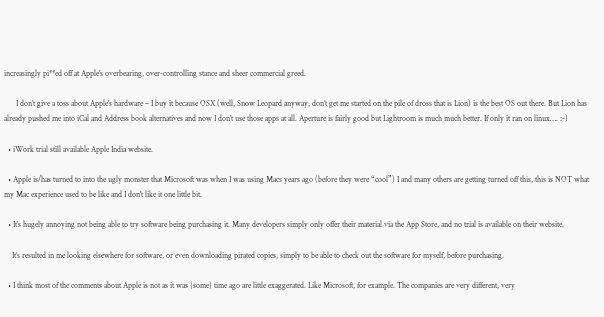increasingly pi**ed off at Apple’s overbearing, over-controlling stance and sheer commercial greed.

      I don’t give a toss about Apple’s hardware – I buy it because OSX (well, Snow Leopard anyway, don’t get me started on the pile of dross that is Lion) is the best OS out there. But Lion has already pushed me into iCal and Address book alternatives and now I don’t use those apps at all. Aperture is fairly good but Lightroom is much much better. If only it ran on linux…. :-)

  • iWork trial still available Apple India website.

  • Apple is/has turned to into the ugly monster that Microsoft was when I was using Macs years ago (before they were “cool”) I and many others are getting turned off this, this is NOT what my Mac experience used to be like and I don’t like it one little bit.

  • It’s hugely annoying not being able to try software being purchasing it. Many developers simply only offer their material via the App Store, and no trial is available on their website.

    It’s resulted in me looking elsewhere for software, or even downloading pirated copies, simply to be able to check out the software for myself, before purchasing.

  • I think most of the comments about Apple is not as it was {some} time ago are little exaggerated. Like Microsoft, for example. The companies are very different, very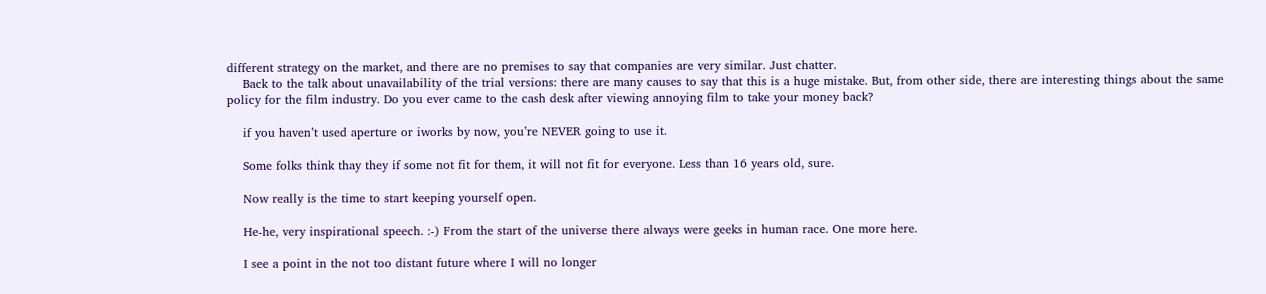different strategy on the market, and there are no premises to say that companies are very similar. Just chatter.
    Back to the talk about unavailability of the trial versions: there are many causes to say that this is a huge mistake. But, from other side, there are interesting things about the same policy for the film industry. Do you ever came to the cash desk after viewing annoying film to take your money back?

    if you haven’t used aperture or iworks by now, you’re NEVER going to use it.

    Some folks think thay they if some not fit for them, it will not fit for everyone. Less than 16 years old, sure.

    Now really is the time to start keeping yourself open.

    He-he, very inspirational speech. :-) From the start of the universe there always were geeks in human race. One more here.

    I see a point in the not too distant future where I will no longer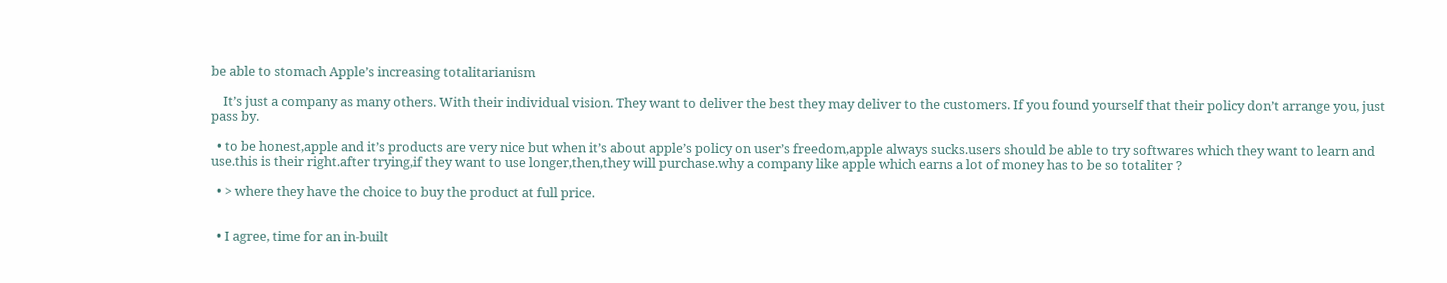be able to stomach Apple’s increasing totalitarianism

    It’s just a company as many others. With their individual vision. They want to deliver the best they may deliver to the customers. If you found yourself that their policy don’t arrange you, just pass by.

  • to be honest,apple and it’s products are very nice but when it’s about apple’s policy on user’s freedom,apple always sucks.users should be able to try softwares which they want to learn and use.this is their right.after trying,if they want to use longer,then,they will purchase.why a company like apple which earns a lot of money has to be so totaliter ?

  • > where they have the choice to buy the product at full price.


  • I agree, time for an in-built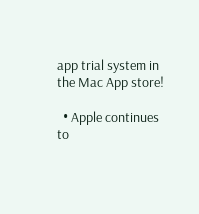app trial system in the Mac App store!

  • Apple continues to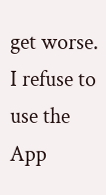get worse. I refuse to use the App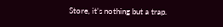Store, it’s nothing but a trap.